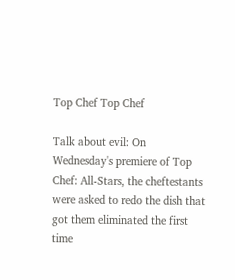Top Chef Top Chef

Talk about evil: On Wednesday's premiere of Top Chef: All-Stars, the cheftestants were asked to redo the dish that got them eliminated the first time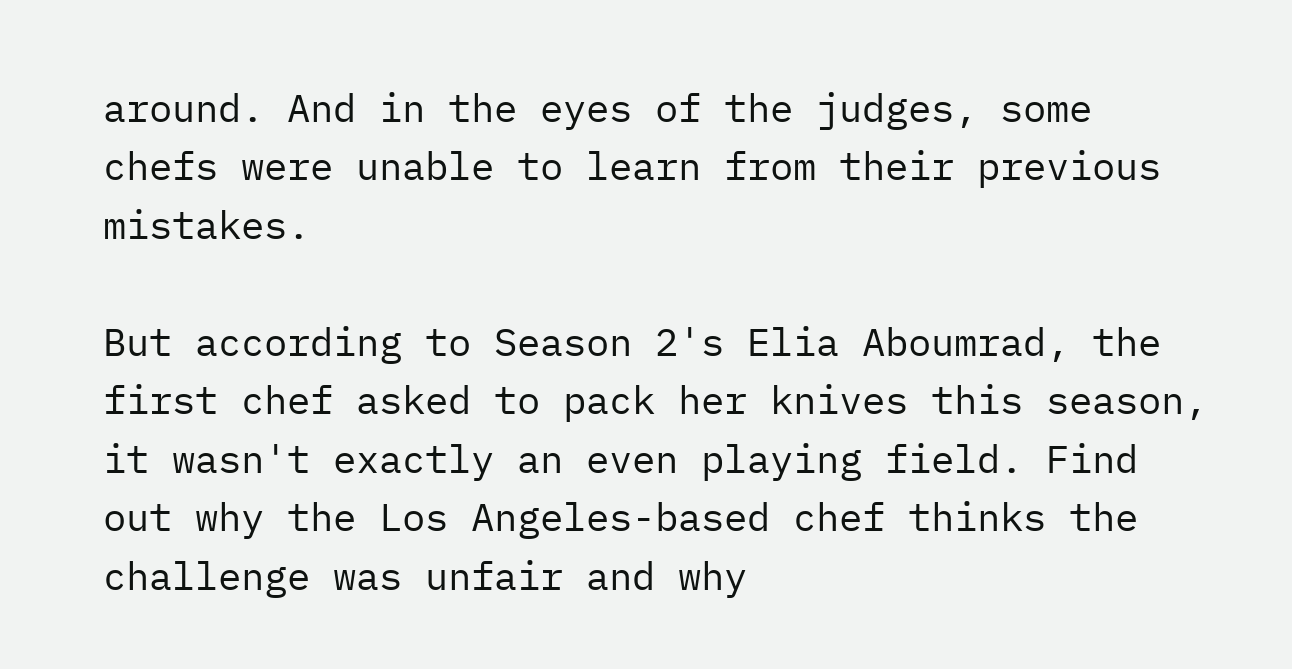around. And in the eyes of the judges, some chefs were unable to learn from their previous mistakes.

But according to Season 2's Elia Aboumrad, the first chef asked to pack her knives this season, it wasn't exactly an even playing field. Find out why the Los Angeles-based chef thinks the challenge was unfair and why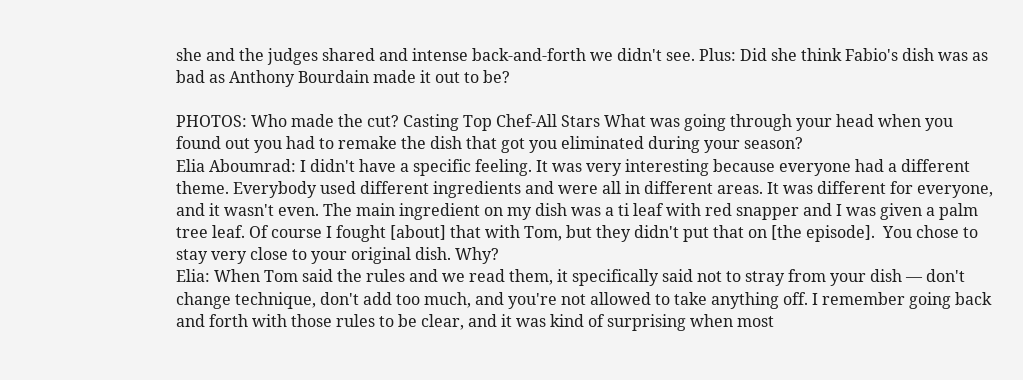she and the judges shared and intense back-and-forth we didn't see. Plus: Did she think Fabio's dish was as bad as Anthony Bourdain made it out to be?

PHOTOS: Who made the cut? Casting Top Chef-All Stars What was going through your head when you found out you had to remake the dish that got you eliminated during your season?
Elia Aboumrad: I didn't have a specific feeling. It was very interesting because everyone had a different theme. Everybody used different ingredients and were all in different areas. It was different for everyone, and it wasn't even. The main ingredient on my dish was a ti leaf with red snapper and I was given a palm tree leaf. Of course I fought [about] that with Tom, but they didn't put that on [the episode].  You chose to stay very close to your original dish. Why?
Elia: When Tom said the rules and we read them, it specifically said not to stray from your dish — don't change technique, don't add too much, and you're not allowed to take anything off. I remember going back and forth with those rules to be clear, and it was kind of surprising when most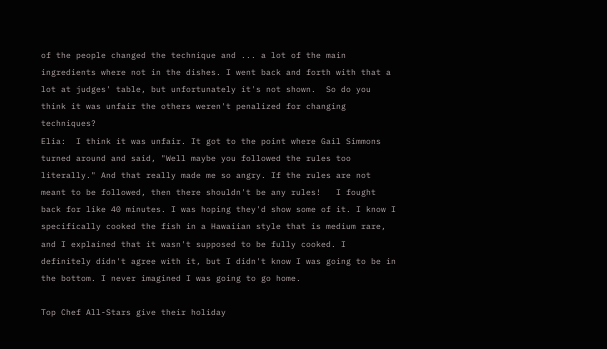of the people changed the technique and ... a lot of the main ingredients where not in the dishes. I went back and forth with that a lot at judges' table, but unfortunately it's not shown.  So do you think it was unfair the others weren't penalized for changing techniques?
Elia:  I think it was unfair. It got to the point where Gail Simmons turned around and said, "Well maybe you followed the rules too literally." And that really made me so angry. If the rules are not meant to be followed, then there shouldn't be any rules!   I fought back for like 40 minutes. I was hoping they'd show some of it. I know I specifically cooked the fish in a Hawaiian style that is medium rare, and I explained that it wasn't supposed to be fully cooked. I definitely didn't agree with it, but I didn't know I was going to be in the bottom. I never imagined I was going to go home.

Top Chef All-Stars give their holiday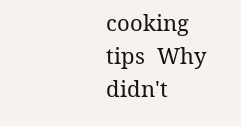cooking tips  Why didn't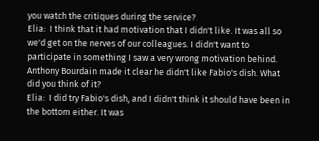you watch the critiques during the service?
Elia:  I think that it had motivation that I didn't like. It was all so we'd get on the nerves of our colleagues. I didn't want to participate in something I saw a very wrong motivation behind.  Anthony Bourdain made it clear he didn't like Fabio's dish. What did you think of it?
Elia:  I did try Fabio's dish, and I didn't think it should have been in the bottom either. It was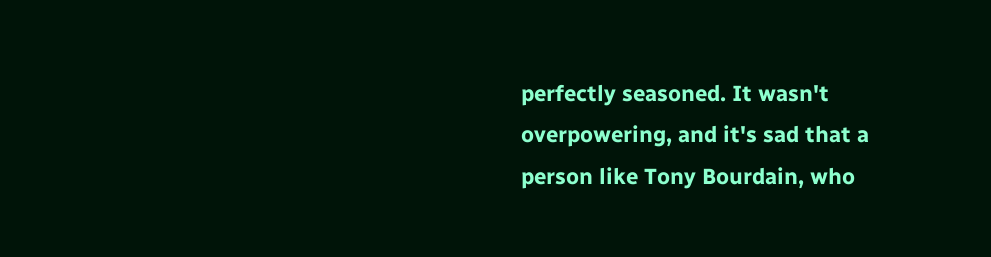perfectly seasoned. It wasn't overpowering, and it's sad that a person like Tony Bourdain, who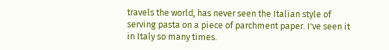travels the world, has never seen the Italian style of serving pasta on a piece of parchment paper. I've seen it in Italy so many times.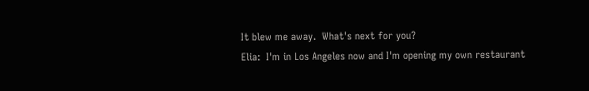It blew me away.  What's next for you?
Elia:  I'm in Los Angeles now and I'm opening my own restaurant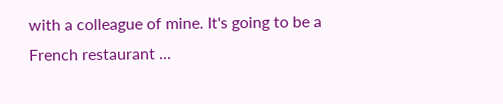with a colleague of mine. It's going to be a French restaurant ...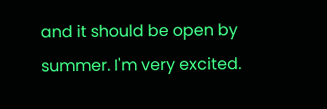and it should be open by summer. I'm very excited.